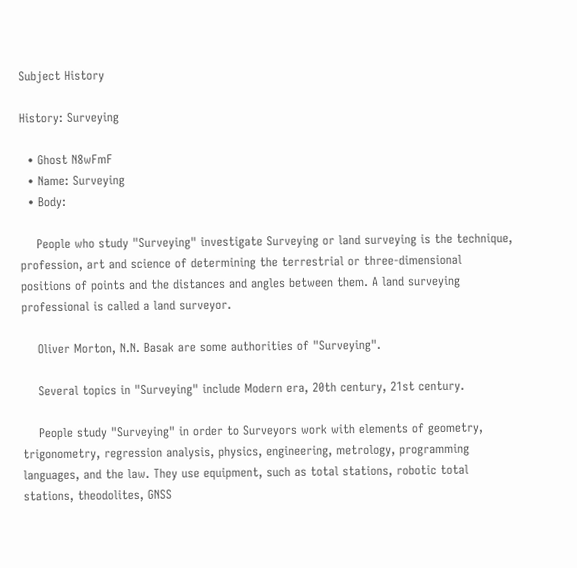Subject History

History: Surveying

  • Ghost N8wFmF
  • Name: Surveying
  • Body:

    People who study "Surveying" investigate Surveying or land surveying is the technique, profession, art and science of determining the terrestrial or three-dimensional positions of points and the distances and angles between them. A land surveying professional is called a land surveyor.

    Oliver Morton, N.N. Basak are some authorities of "Surveying".

    Several topics in "Surveying" include Modern era, 20th century, 21st century.

    People study "Surveying" in order to Surveyors work with elements of geometry, trigonometry, regression analysis, physics, engineering, metrology, programming languages, and the law. They use equipment, such as total stations, robotic total stations, theodolites, GNSS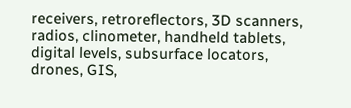receivers, retroreflectors, 3D scanners, radios, clinometer, handheld tablets, digital levels, subsurface locators, drones, GIS,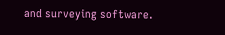and surveying software.